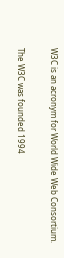W3C is an acronym for World Wide Web Consortium.

The W3C was founded 1994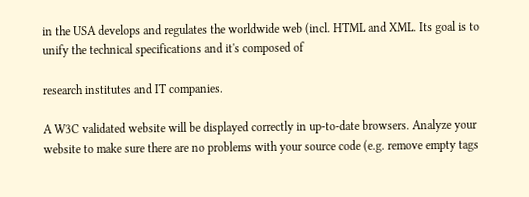in the USA develops and regulates the worldwide web (incl. HTML and XML. Its goal is to unify the technical specifications and it's composed of

research institutes and IT companies.

A W3C validated website will be displayed correctly in up-to-date browsers. Analyze your website to make sure there are no problems with your source code (e.g. remove empty tags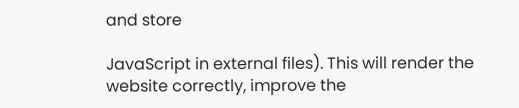and store

JavaScript in external files). This will render the website correctly, improve the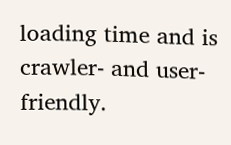loading time and is crawler- and user-friendly.